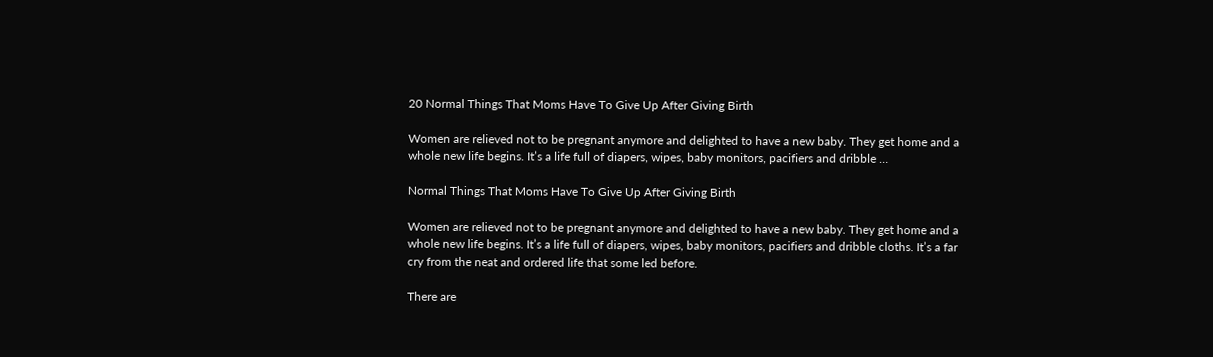20 Normal Things That Moms Have To Give Up After Giving Birth

Women are relieved not to be pregnant anymore and delighted to have a new baby. They get home and a whole new life begins. It’s a life full of diapers, wipes, baby monitors, pacifiers and dribble …

Normal Things That Moms Have To Give Up After Giving Birth

Women are relieved not to be pregnant anymore and delighted to have a new baby. They get home and a whole new life begins. It’s a life full of diapers, wipes, baby monitors, pacifiers and dribble cloths. It’s a far cry from the neat and ordered life that some led before.

There are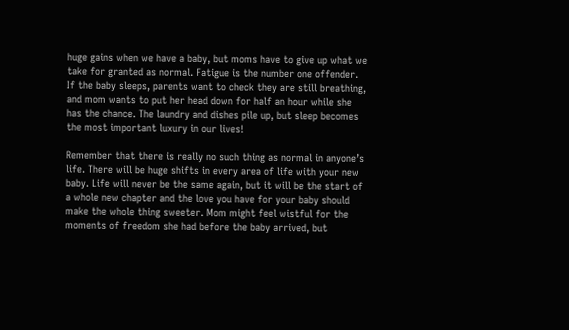huge gains when we have a baby, but moms have to give up what we take for granted as normal. Fatigue is the number one offender. If the baby sleeps, parents want to check they are still breathing, and mom wants to put her head down for half an hour while she has the chance. The laundry and dishes pile up, but sleep becomes the most important luxury in our lives!

Remember that there is really no such thing as normal in anyone’s life. There will be huge shifts in every area of life with your new baby. Life will never be the same again, but it will be the start of a whole new chapter and the love you have for your baby should make the whole thing sweeter. Mom might feel wistful for the moments of freedom she had before the baby arrived, but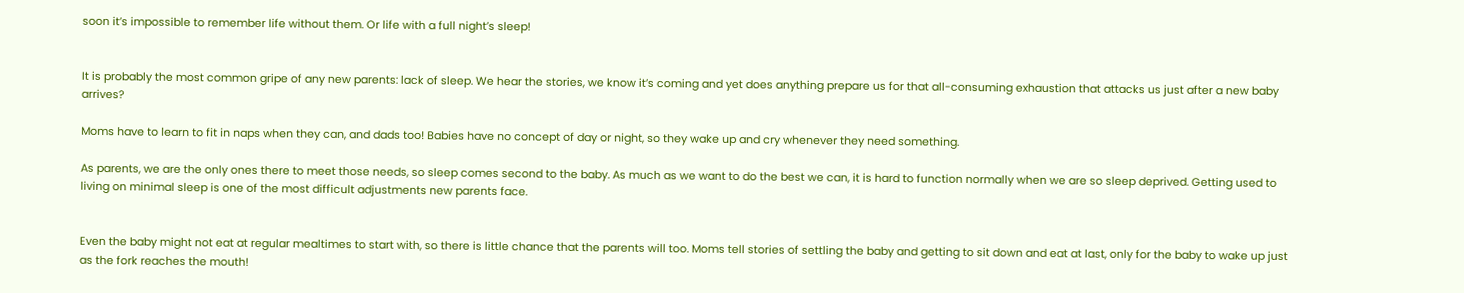soon it’s impossible to remember life without them. Or life with a full night’s sleep!


It is probably the most common gripe of any new parents: lack of sleep. We hear the stories, we know it’s coming and yet does anything prepare us for that all-consuming exhaustion that attacks us just after a new baby arrives?

Moms have to learn to fit in naps when they can, and dads too! Babies have no concept of day or night, so they wake up and cry whenever they need something.

As parents, we are the only ones there to meet those needs, so sleep comes second to the baby. As much as we want to do the best we can, it is hard to function normally when we are so sleep deprived. Getting used to living on minimal sleep is one of the most difficult adjustments new parents face.


Even the baby might not eat at regular mealtimes to start with, so there is little chance that the parents will too. Moms tell stories of settling the baby and getting to sit down and eat at last, only for the baby to wake up just as the fork reaches the mouth!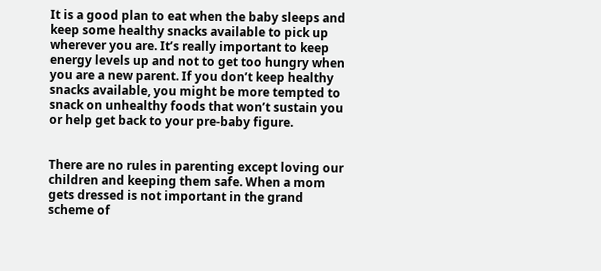It is a good plan to eat when the baby sleeps and keep some healthy snacks available to pick up wherever you are. It’s really important to keep energy levels up and not to get too hungry when you are a new parent. If you don’t keep healthy snacks available, you might be more tempted to snack on unhealthy foods that won’t sustain you or help get back to your pre-baby figure.


There are no rules in parenting except loving our children and keeping them safe. When a mom gets dressed is not important in the grand scheme of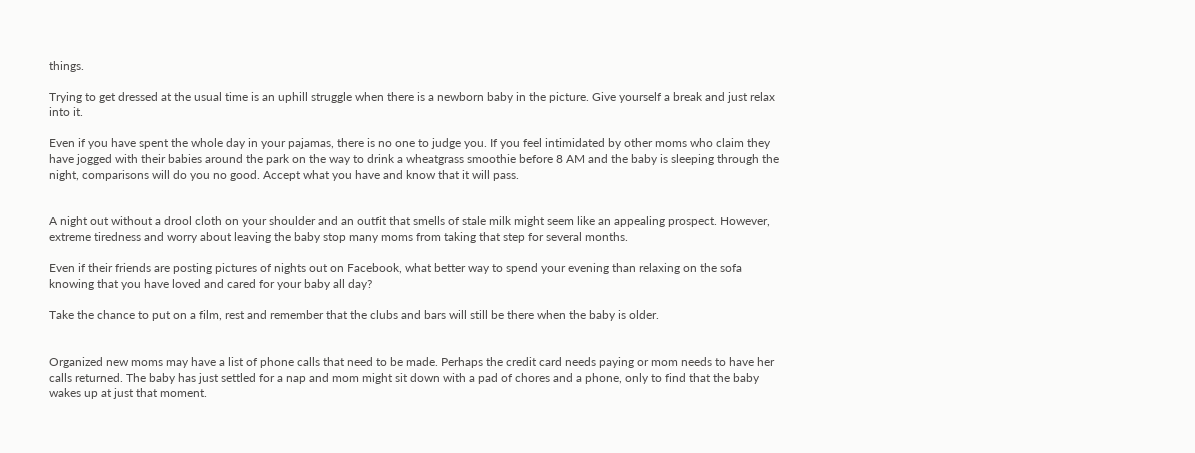things.

Trying to get dressed at the usual time is an uphill struggle when there is a newborn baby in the picture. Give yourself a break and just relax into it.

Even if you have spent the whole day in your pajamas, there is no one to judge you. If you feel intimidated by other moms who claim they have jogged with their babies around the park on the way to drink a wheatgrass smoothie before 8 AM and the baby is sleeping through the night, comparisons will do you no good. Accept what you have and know that it will pass.


A night out without a drool cloth on your shoulder and an outfit that smells of stale milk might seem like an appealing prospect. However, extreme tiredness and worry about leaving the baby stop many moms from taking that step for several months.

Even if their friends are posting pictures of nights out on Facebook, what better way to spend your evening than relaxing on the sofa knowing that you have loved and cared for your baby all day?

Take the chance to put on a film, rest and remember that the clubs and bars will still be there when the baby is older.


Organized new moms may have a list of phone calls that need to be made. Perhaps the credit card needs paying or mom needs to have her calls returned. The baby has just settled for a nap and mom might sit down with a pad of chores and a phone, only to find that the baby wakes up at just that moment.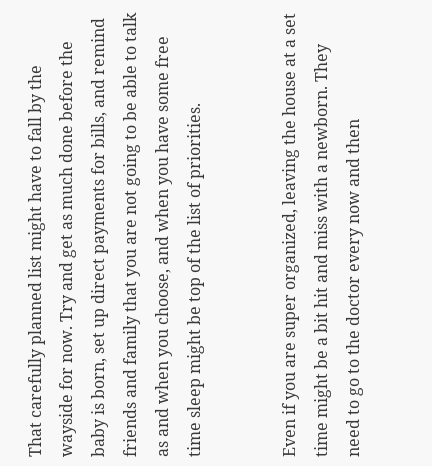That carefully planned list might have to fall by the wayside for now. Try and get as much done before the baby is born, set up direct payments for bills, and remind friends and family that you are not going to be able to talk as and when you choose, and when you have some free time sleep might be top of the list of priorities.


Even if you are super organized, leaving the house at a set time might be a bit hit and miss with a newborn. They need to go to the doctor every now and then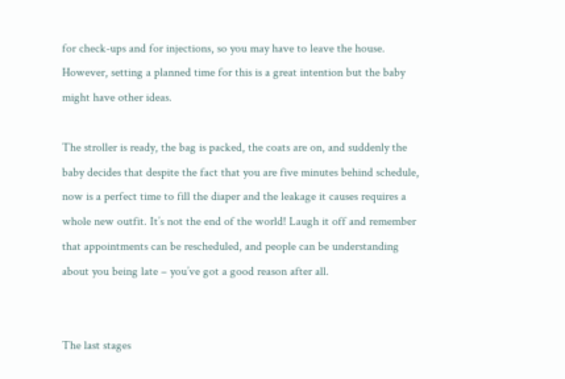for check-ups and for injections, so you may have to leave the house. However, setting a planned time for this is a great intention but the baby might have other ideas.

The stroller is ready, the bag is packed, the coats are on, and suddenly the baby decides that despite the fact that you are five minutes behind schedule, now is a perfect time to fill the diaper and the leakage it causes requires a whole new outfit. It’s not the end of the world! Laugh it off and remember that appointments can be rescheduled, and people can be understanding about you being late – you’ve got a good reason after all.


The last stages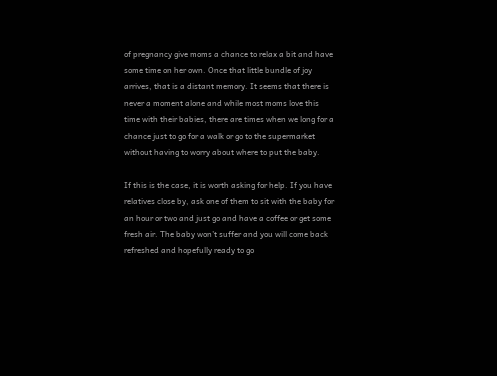of pregnancy give moms a chance to relax a bit and have some time on her own. Once that little bundle of joy arrives, that is a distant memory. It seems that there is never a moment alone and while most moms love this time with their babies, there are times when we long for a chance just to go for a walk or go to the supermarket without having to worry about where to put the baby.

If this is the case, it is worth asking for help. If you have relatives close by, ask one of them to sit with the baby for an hour or two and just go and have a coffee or get some fresh air. The baby won’t suffer and you will come back refreshed and hopefully ready to go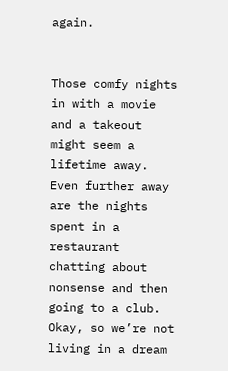again.


Those comfy nights in with a movie and a takeout might seem a lifetime away. Even further away are the nights spent in a restaurant chatting about nonsense and then going to a club. Okay, so we’re not living in a dream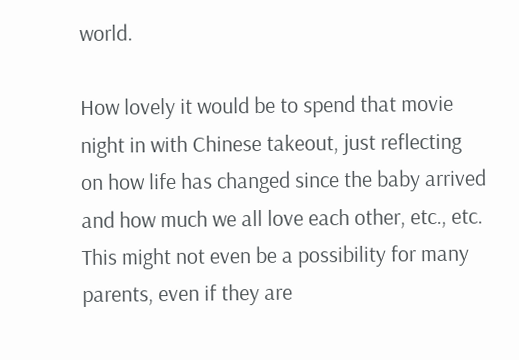world.

How lovely it would be to spend that movie night in with Chinese takeout, just reflecting on how life has changed since the baby arrived and how much we all love each other, etc., etc. This might not even be a possibility for many parents, even if they are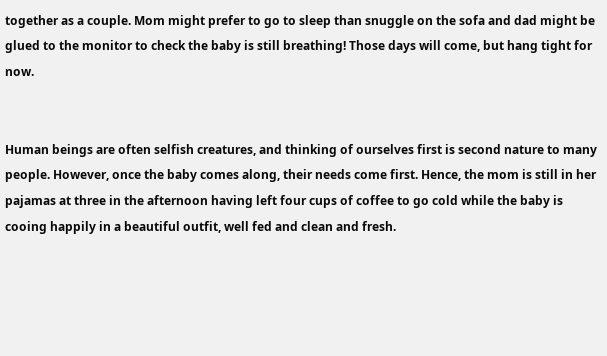together as a couple. Mom might prefer to go to sleep than snuggle on the sofa and dad might be glued to the monitor to check the baby is still breathing! Those days will come, but hang tight for now.


Human beings are often selfish creatures, and thinking of ourselves first is second nature to many people. However, once the baby comes along, their needs come first. Hence, the mom is still in her pajamas at three in the afternoon having left four cups of coffee to go cold while the baby is cooing happily in a beautiful outfit, well fed and clean and fresh.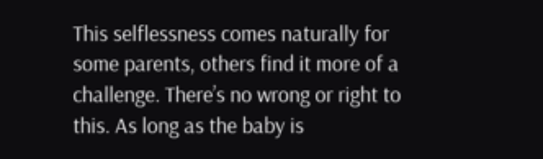This selflessness comes naturally for some parents, others find it more of a challenge. There’s no wrong or right to this. As long as the baby is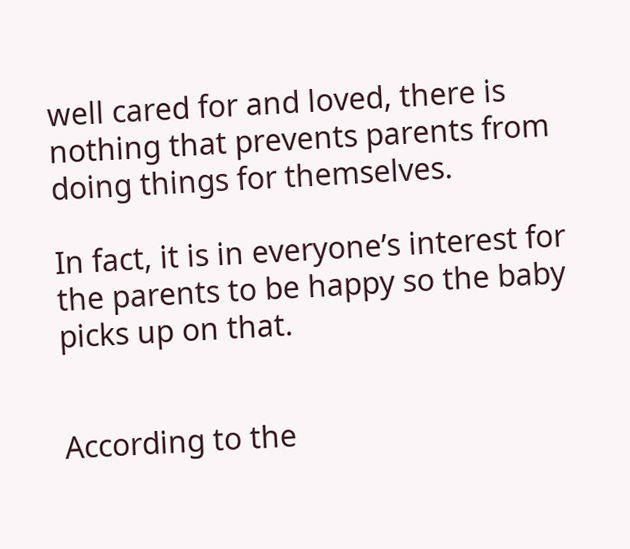well cared for and loved, there is nothing that prevents parents from doing things for themselves.

In fact, it is in everyone’s interest for the parents to be happy so the baby picks up on that.


According to the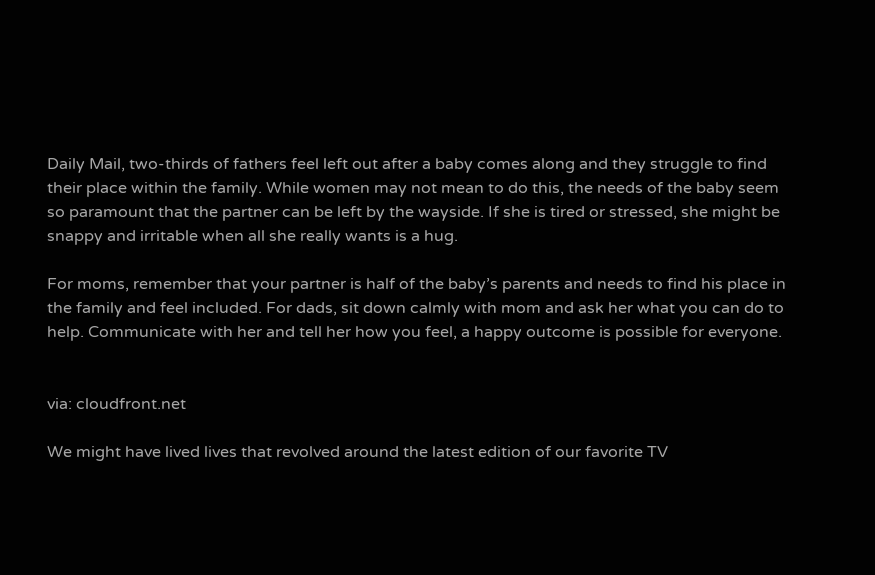Daily Mail, two-thirds of fathers feel left out after a baby comes along and they struggle to find their place within the family. While women may not mean to do this, the needs of the baby seem so paramount that the partner can be left by the wayside. If she is tired or stressed, she might be snappy and irritable when all she really wants is a hug.

For moms, remember that your partner is half of the baby’s parents and needs to find his place in the family and feel included. For dads, sit down calmly with mom and ask her what you can do to help. Communicate with her and tell her how you feel, a happy outcome is possible for everyone.


via: cloudfront.net

We might have lived lives that revolved around the latest edition of our favorite TV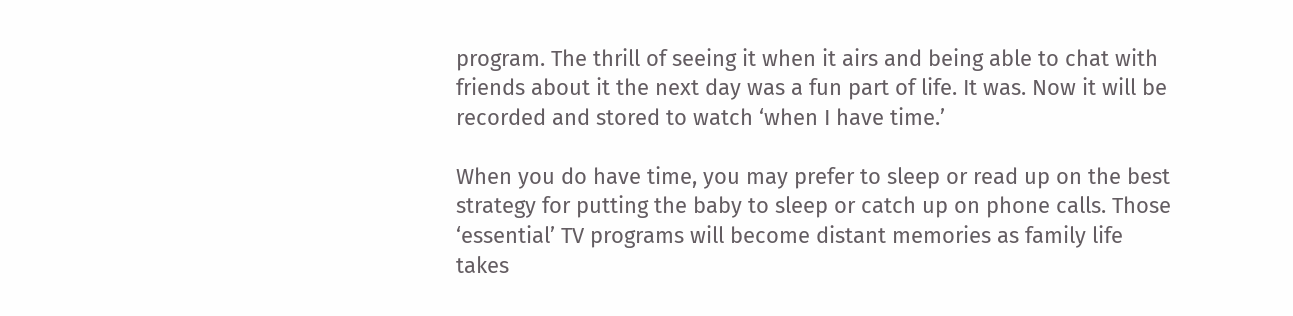program. The thrill of seeing it when it airs and being able to chat with friends about it the next day was a fun part of life. It was. Now it will be recorded and stored to watch ‘when I have time.’

When you do have time, you may prefer to sleep or read up on the best strategy for putting the baby to sleep or catch up on phone calls. Those ‘essential’ TV programs will become distant memories as family life takes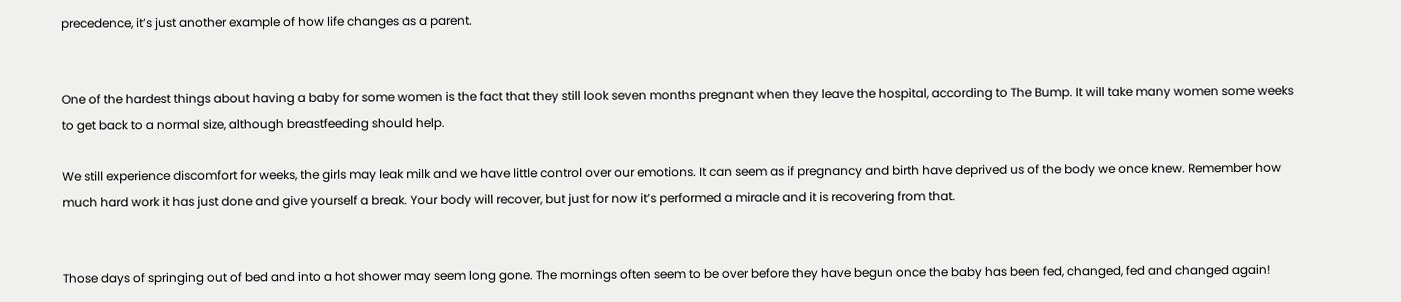precedence, it’s just another example of how life changes as a parent.


One of the hardest things about having a baby for some women is the fact that they still look seven months pregnant when they leave the hospital, according to The Bump. It will take many women some weeks to get back to a normal size, although breastfeeding should help.

We still experience discomfort for weeks, the girls may leak milk and we have little control over our emotions. It can seem as if pregnancy and birth have deprived us of the body we once knew. Remember how much hard work it has just done and give yourself a break. Your body will recover, but just for now it’s performed a miracle and it is recovering from that.


Those days of springing out of bed and into a hot shower may seem long gone. The mornings often seem to be over before they have begun once the baby has been fed, changed, fed and changed again!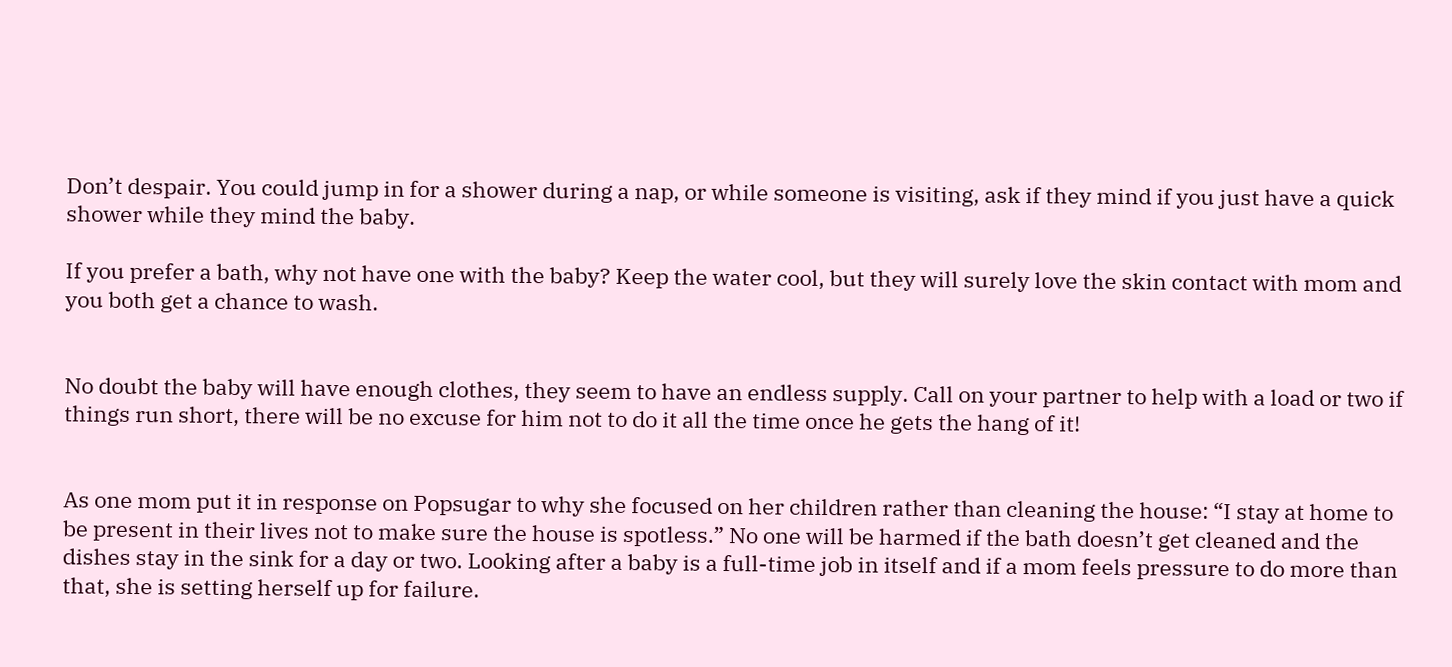Don’t despair. You could jump in for a shower during a nap, or while someone is visiting, ask if they mind if you just have a quick shower while they mind the baby.

If you prefer a bath, why not have one with the baby? Keep the water cool, but they will surely love the skin contact with mom and you both get a chance to wash.


No doubt the baby will have enough clothes, they seem to have an endless supply. Call on your partner to help with a load or two if things run short, there will be no excuse for him not to do it all the time once he gets the hang of it!


As one mom put it in response on Popsugar to why she focused on her children rather than cleaning the house: “I stay at home to be present in their lives not to make sure the house is spotless.” No one will be harmed if the bath doesn’t get cleaned and the dishes stay in the sink for a day or two. Looking after a baby is a full-time job in itself and if a mom feels pressure to do more than that, she is setting herself up for failure.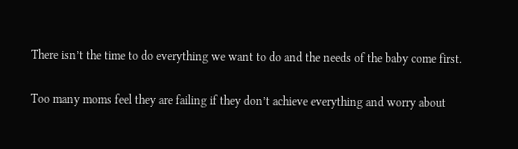There isn’t the time to do everything we want to do and the needs of the baby come first.

Too many moms feel they are failing if they don’t achieve everything and worry about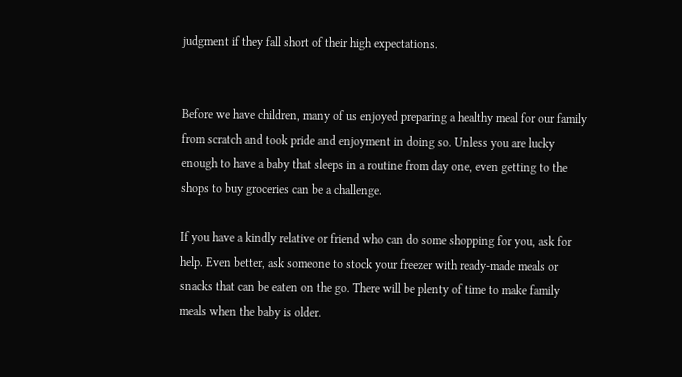judgment if they fall short of their high expectations.


Before we have children, many of us enjoyed preparing a healthy meal for our family from scratch and took pride and enjoyment in doing so. Unless you are lucky enough to have a baby that sleeps in a routine from day one, even getting to the shops to buy groceries can be a challenge.

If you have a kindly relative or friend who can do some shopping for you, ask for help. Even better, ask someone to stock your freezer with ready-made meals or snacks that can be eaten on the go. There will be plenty of time to make family meals when the baby is older.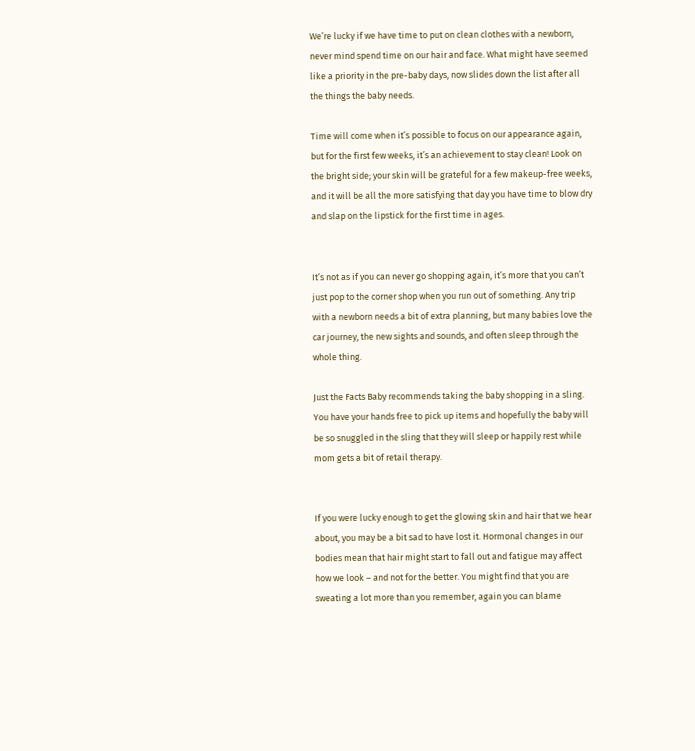We’re lucky if we have time to put on clean clothes with a newborn, never mind spend time on our hair and face. What might have seemed like a priority in the pre-baby days, now slides down the list after all the things the baby needs.

Time will come when it’s possible to focus on our appearance again, but for the first few weeks, it’s an achievement to stay clean! Look on the bright side; your skin will be grateful for a few makeup-free weeks, and it will be all the more satisfying that day you have time to blow dry and slap on the lipstick for the first time in ages.


It’s not as if you can never go shopping again, it’s more that you can’t just pop to the corner shop when you run out of something. Any trip with a newborn needs a bit of extra planning, but many babies love the car journey, the new sights and sounds, and often sleep through the whole thing.

Just the Facts Baby recommends taking the baby shopping in a sling. You have your hands free to pick up items and hopefully the baby will be so snuggled in the sling that they will sleep or happily rest while mom gets a bit of retail therapy.


If you were lucky enough to get the glowing skin and hair that we hear about, you may be a bit sad to have lost it. Hormonal changes in our bodies mean that hair might start to fall out and fatigue may affect how we look – and not for the better. You might find that you are sweating a lot more than you remember, again you can blame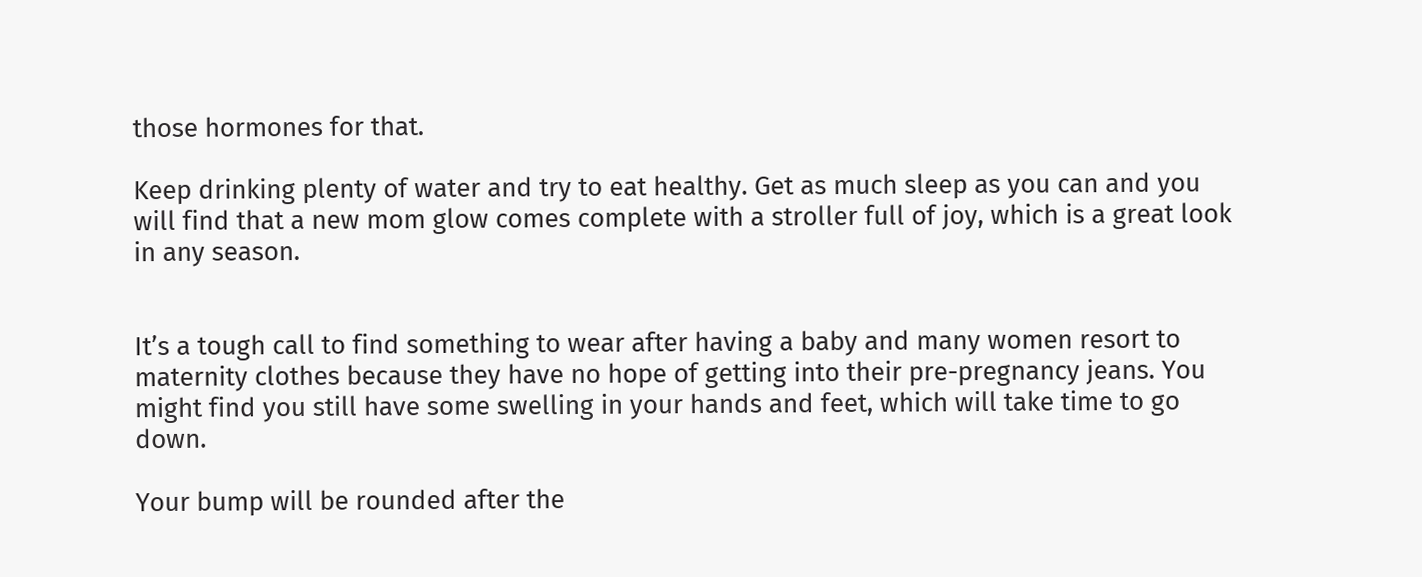those hormones for that.

Keep drinking plenty of water and try to eat healthy. Get as much sleep as you can and you will find that a new mom glow comes complete with a stroller full of joy, which is a great look in any season.


It’s a tough call to find something to wear after having a baby and many women resort to maternity clothes because they have no hope of getting into their pre-pregnancy jeans. You might find you still have some swelling in your hands and feet, which will take time to go down.

Your bump will be rounded after the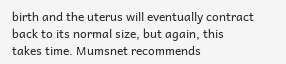birth and the uterus will eventually contract back to its normal size, but again, this takes time. Mumsnet recommends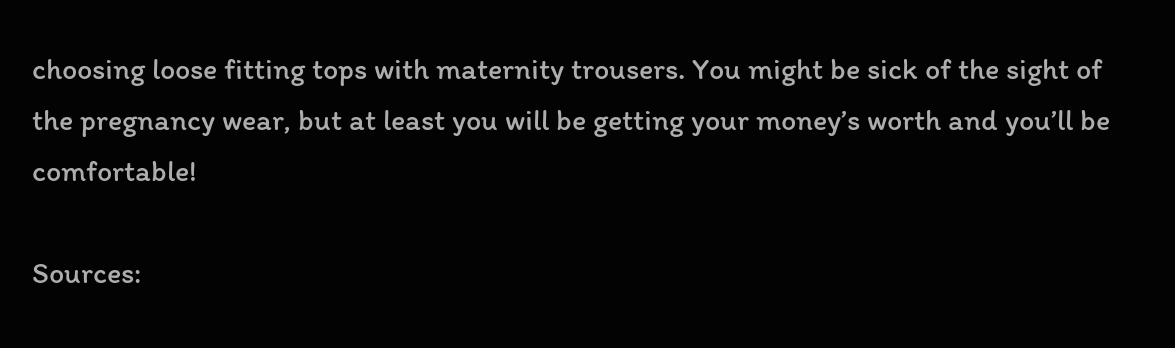choosing loose fitting tops with maternity trousers. You might be sick of the sight of the pregnancy wear, but at least you will be getting your money’s worth and you’ll be comfortable!

Sources: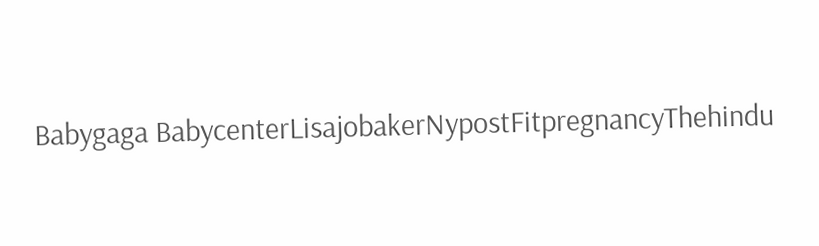Babygaga BabycenterLisajobakerNypostFitpregnancyThehindu